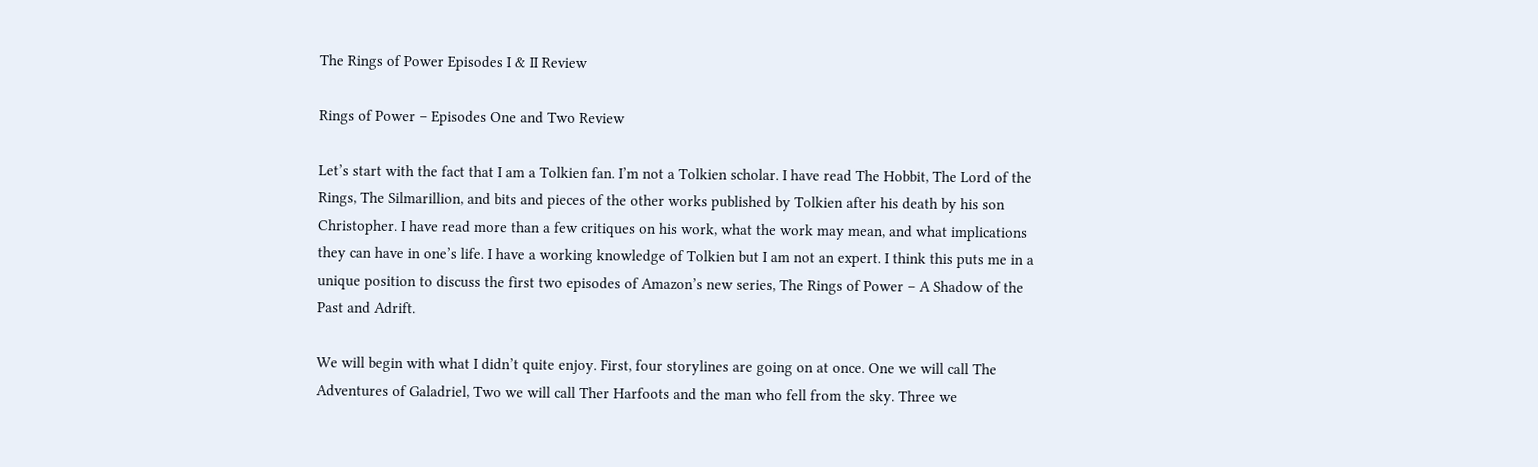The Rings of Power Episodes I & II Review

Rings of Power – Episodes One and Two Review

Let’s start with the fact that I am a Tolkien fan. I’m not a Tolkien scholar. I have read The Hobbit, The Lord of the Rings, The Silmarillion, and bits and pieces of the other works published by Tolkien after his death by his son Christopher. I have read more than a few critiques on his work, what the work may mean, and what implications they can have in one’s life. I have a working knowledge of Tolkien but I am not an expert. I think this puts me in a unique position to discuss the first two episodes of Amazon’s new series, The Rings of Power – A Shadow of the Past and Adrift.

We will begin with what I didn’t quite enjoy. First, four storylines are going on at once. One we will call The Adventures of Galadriel, Two we will call Ther Harfoots and the man who fell from the sky. Three we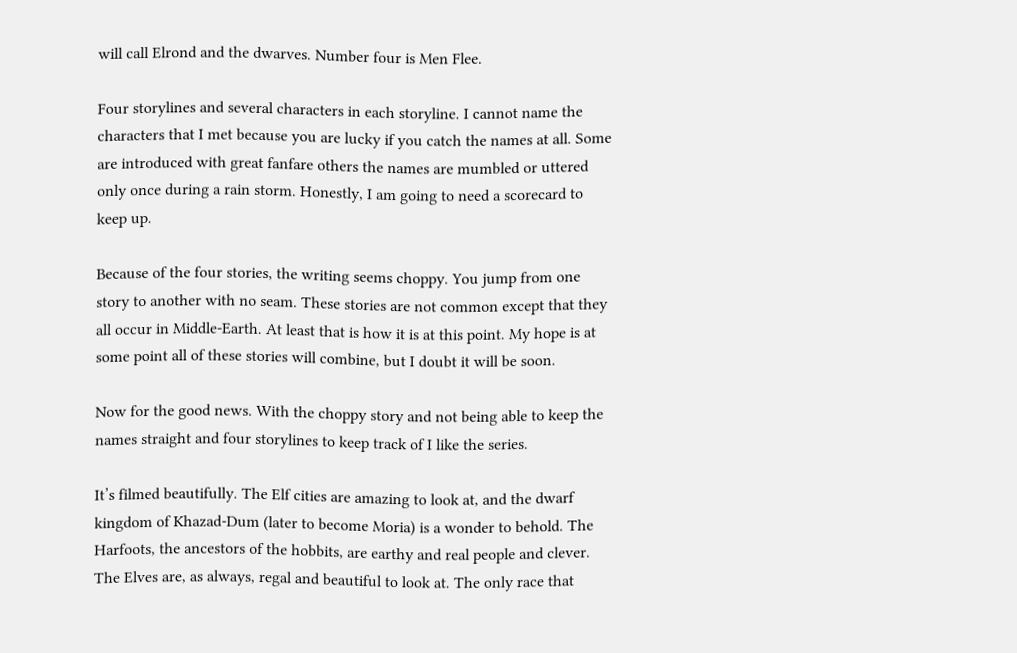will call Elrond and the dwarves. Number four is Men Flee.

Four storylines and several characters in each storyline. I cannot name the characters that I met because you are lucky if you catch the names at all. Some are introduced with great fanfare others the names are mumbled or uttered only once during a rain storm. Honestly, I am going to need a scorecard to keep up.

Because of the four stories, the writing seems choppy. You jump from one story to another with no seam. These stories are not common except that they all occur in Middle-Earth. At least that is how it is at this point. My hope is at some point all of these stories will combine, but I doubt it will be soon.

Now for the good news. With the choppy story and not being able to keep the names straight and four storylines to keep track of I like the series.

It’s filmed beautifully. The Elf cities are amazing to look at, and the dwarf kingdom of Khazad-Dum (later to become Moria) is a wonder to behold. The Harfoots, the ancestors of the hobbits, are earthy and real people and clever. The Elves are, as always, regal and beautiful to look at. The only race that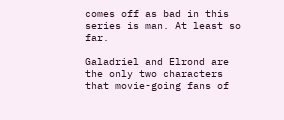comes off as bad in this series is man. At least so far.

Galadriel and Elrond are the only two characters that movie-going fans of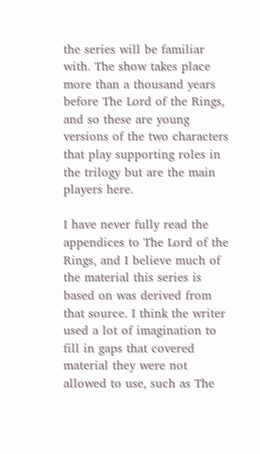the series will be familiar with. The show takes place more than a thousand years before The Lord of the Rings, and so these are young versions of the two characters that play supporting roles in the trilogy but are the main players here.

I have never fully read the appendices to The Lord of the Rings, and I believe much of the material this series is based on was derived from that source. I think the writer used a lot of imagination to fill in gaps that covered material they were not allowed to use, such as The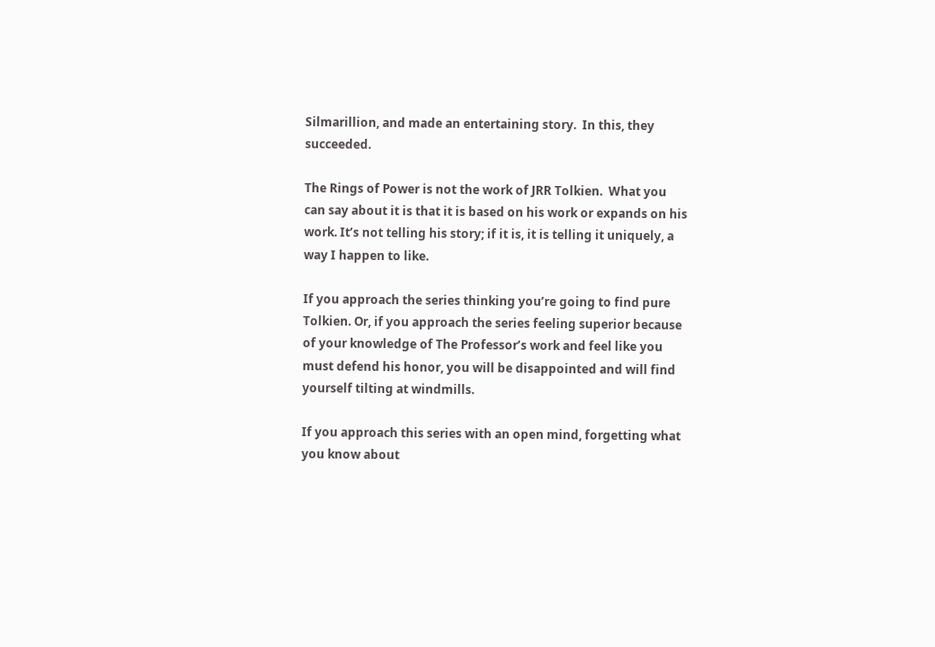Silmarillion, and made an entertaining story.  In this, they succeeded.

The Rings of Power is not the work of JRR Tolkien.  What you can say about it is that it is based on his work or expands on his work. It’s not telling his story; if it is, it is telling it uniquely, a way I happen to like.

If you approach the series thinking you’re going to find pure Tolkien. Or, if you approach the series feeling superior because of your knowledge of The Professor’s work and feel like you must defend his honor, you will be disappointed and will find yourself tilting at windmills.

If you approach this series with an open mind, forgetting what you know about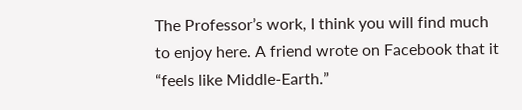The Professor’s work, I think you will find much to enjoy here. A friend wrote on Facebook that it “feels like Middle-Earth.”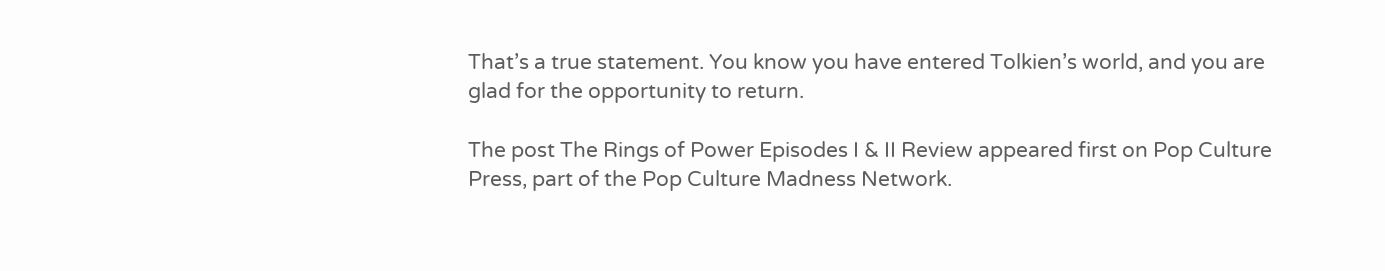That’s a true statement. You know you have entered Tolkien’s world, and you are glad for the opportunity to return.

The post The Rings of Power Episodes I & II Review appeared first on Pop Culture Press, part of the Pop Culture Madness Network.